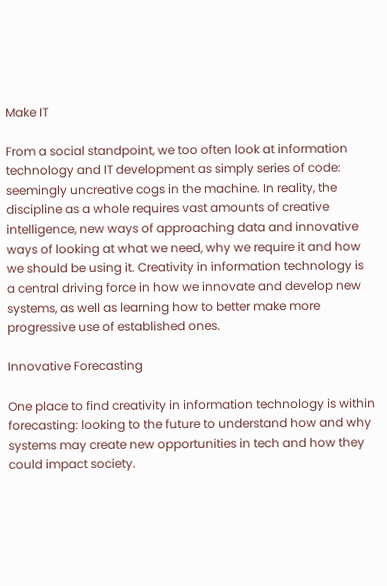Make IT

From a social standpoint, we too often look at information technology and IT development as simply series of code: seemingly uncreative cogs in the machine. In reality, the discipline as a whole requires vast amounts of creative intelligence, new ways of approaching data and innovative ways of looking at what we need, why we require it and how we should be using it. Creativity in information technology is a central driving force in how we innovate and develop new systems, as well as learning how to better make more progressive use of established ones.

Innovative Forecasting

One place to find creativity in information technology is within forecasting: looking to the future to understand how and why systems may create new opportunities in tech and how they could impact society.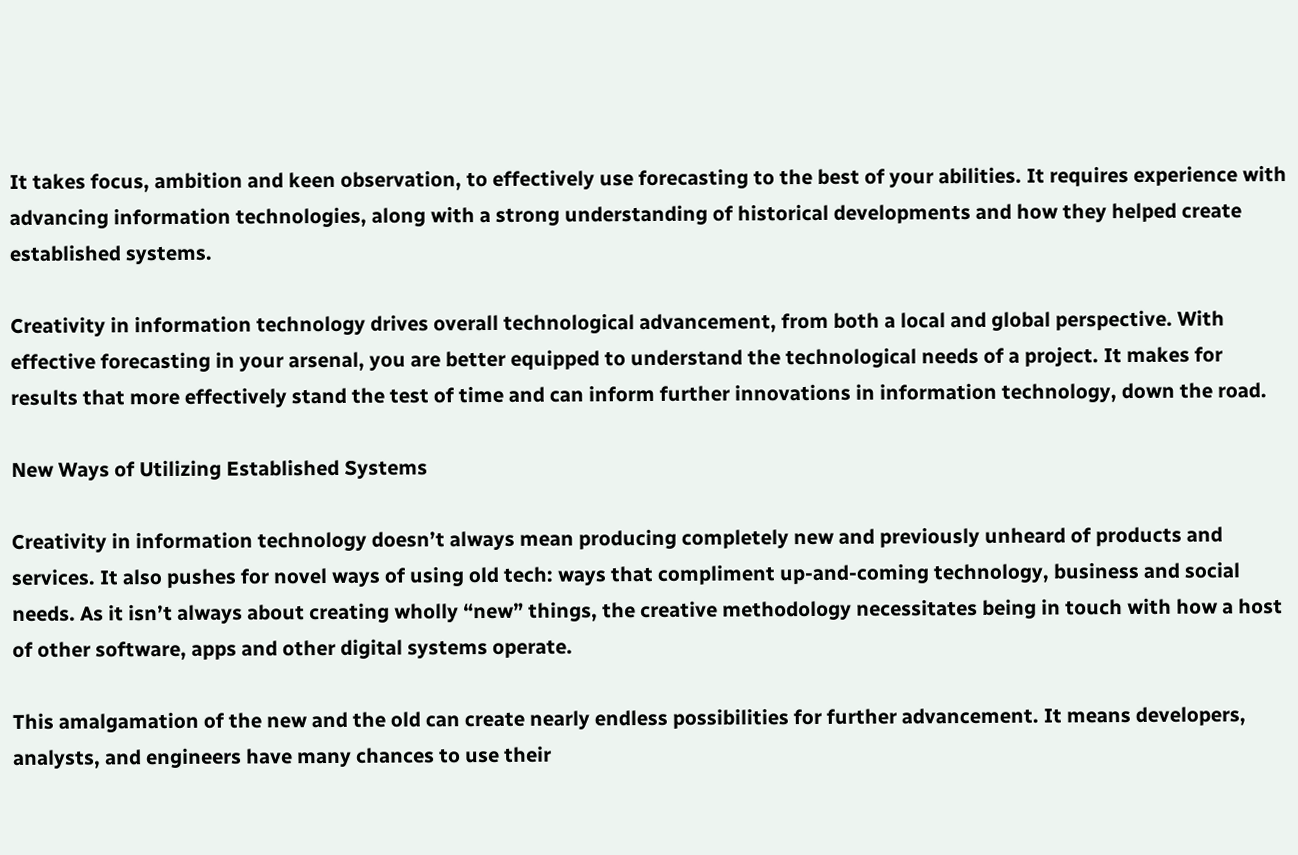It takes focus, ambition and keen observation, to effectively use forecasting to the best of your abilities. It requires experience with advancing information technologies, along with a strong understanding of historical developments and how they helped create established systems.

Creativity in information technology drives overall technological advancement, from both a local and global perspective. With effective forecasting in your arsenal, you are better equipped to understand the technological needs of a project. It makes for results that more effectively stand the test of time and can inform further innovations in information technology, down the road.

New Ways of Utilizing Established Systems

Creativity in information technology doesn’t always mean producing completely new and previously unheard of products and services. It also pushes for novel ways of using old tech: ways that compliment up-and-coming technology, business and social needs. As it isn’t always about creating wholly “new” things, the creative methodology necessitates being in touch with how a host of other software, apps and other digital systems operate.

This amalgamation of the new and the old can create nearly endless possibilities for further advancement. It means developers, analysts, and engineers have many chances to use their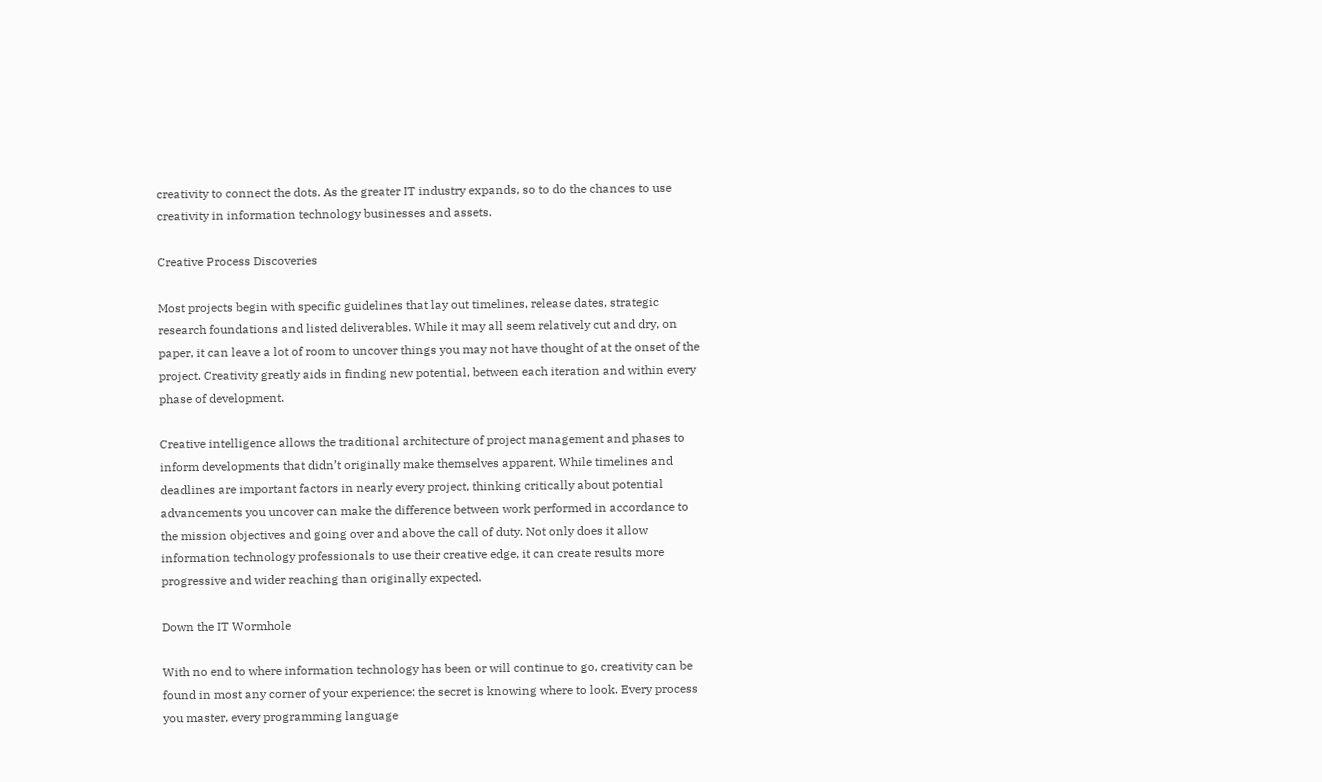creativity to connect the dots. As the greater IT industry expands, so to do the chances to use creativity in information technology businesses and assets.

Creative Process Discoveries

Most projects begin with specific guidelines that lay out timelines, release dates, strategic research foundations and listed deliverables. While it may all seem relatively cut and dry, on paper, it can leave a lot of room to uncover things you may not have thought of at the onset of the project. Creativity greatly aids in finding new potential, between each iteration and within every phase of development.

Creative intelligence allows the traditional architecture of project management and phases to inform developments that didn’t originally make themselves apparent. While timelines and deadlines are important factors in nearly every project, thinking critically about potential advancements you uncover can make the difference between work performed in accordance to the mission objectives and going over and above the call of duty. Not only does it allow information technology professionals to use their creative edge, it can create results more progressive and wider reaching than originally expected.

Down the IT Wormhole

With no end to where information technology has been or will continue to go, creativity can be found in most any corner of your experience: the secret is knowing where to look. Every process you master, every programming language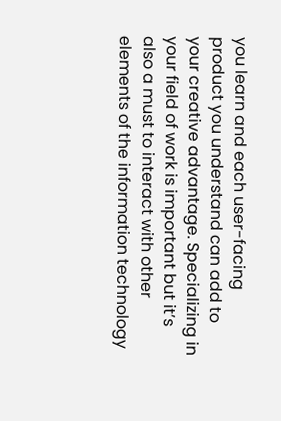you learn and each user-facing product you understand can add to your creative advantage. Specializing in your field of work is important but it’s also a must to interact with other elements of the information technology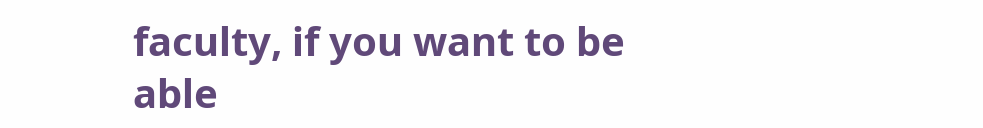faculty, if you want to be able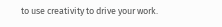to use creativity to drive your work.